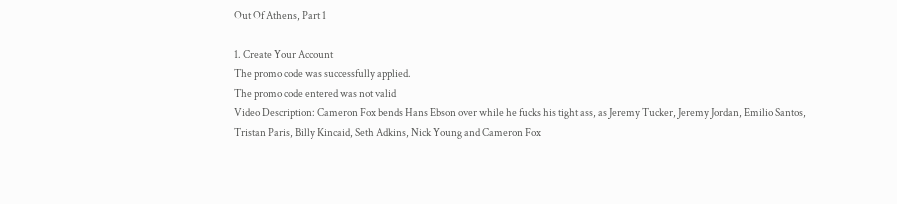Out Of Athens, Part 1

1. Create Your Account
The promo code was successfully applied.
The promo code entered was not valid
Video Description: Cameron Fox bends Hans Ebson over while he fucks his tight ass, as Jeremy Tucker, Jeremy Jordan, Emilio Santos, Tristan Paris, Billy Kincaid, Seth Adkins, Nick Young and Cameron Fox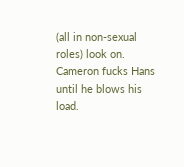(all in non-sexual roles) look on. Cameron fucks Hans until he blows his load.